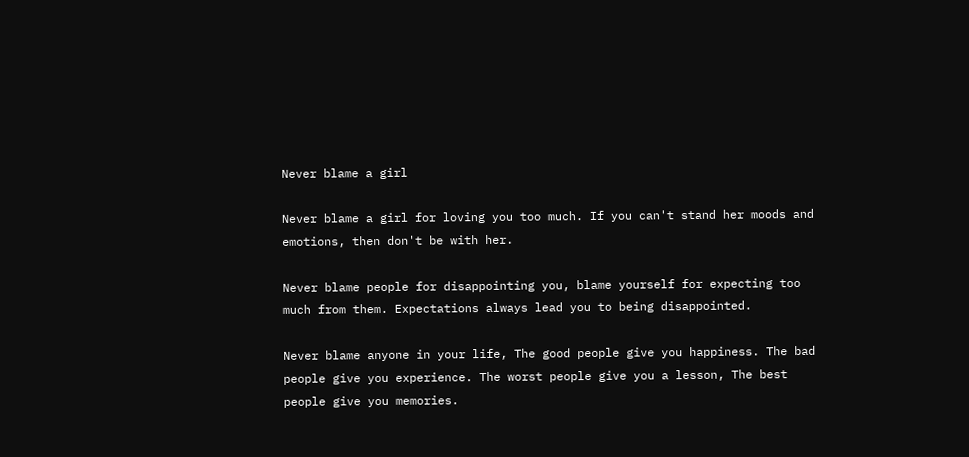Never blame a girl

Never blame a girl for loving you too much. If you can't stand her moods and emotions, then don't be with her.

Never blame people for disappointing you, blame yourself for expecting too much from them. Expectations always lead you to being disappointed.

Never blame anyone in your life, The good people give you happiness. The bad people give you experience. The worst people give you a lesson, The best people give you memories.